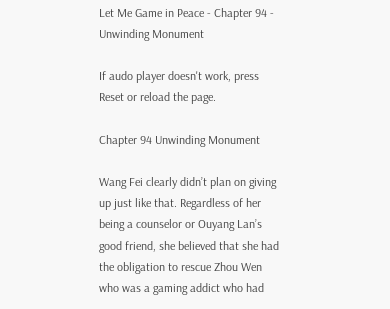Let Me Game in Peace - Chapter 94 - Unwinding Monument

If audo player doesn't work, press Reset or reload the page.

Chapter 94 Unwinding Monument

Wang Fei clearly didn’t plan on giving up just like that. Regardless of her being a counselor or Ouyang Lan’s good friend, she believed that she had the obligation to rescue Zhou Wen who was a gaming addict who had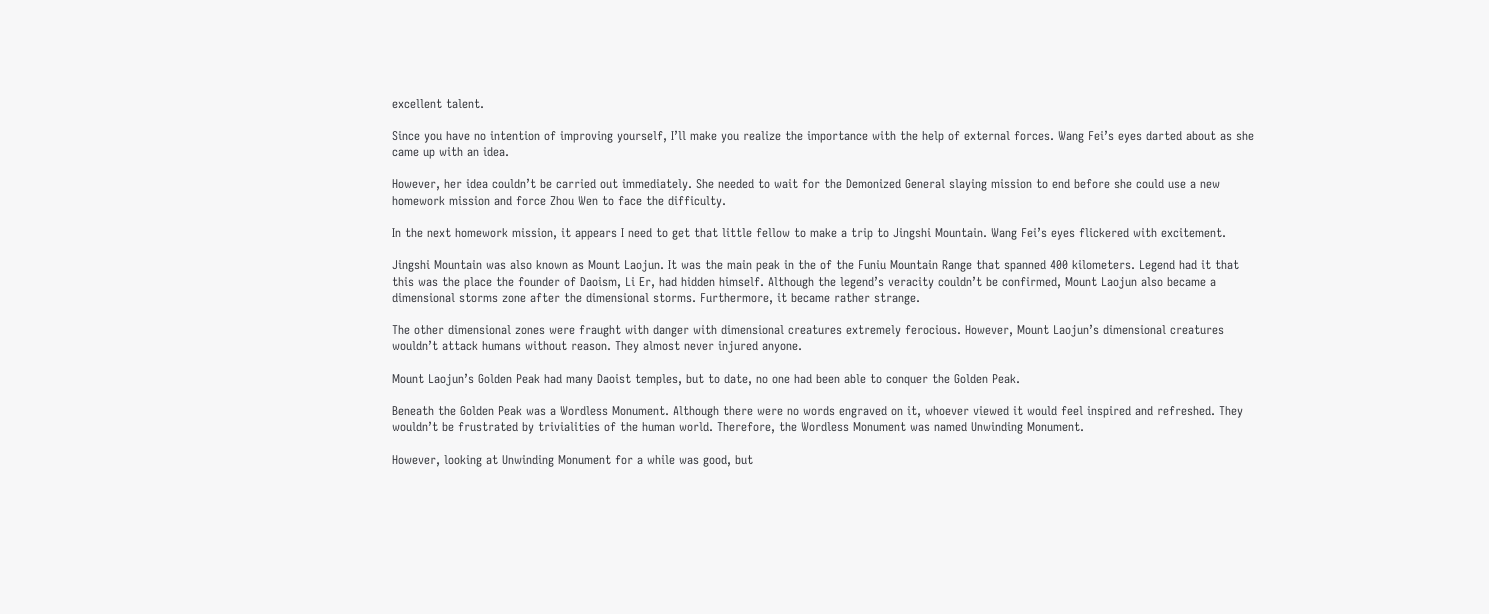excellent talent.

Since you have no intention of improving yourself, I’ll make you realize the importance with the help of external forces. Wang Fei’s eyes darted about as she came up with an idea.

However, her idea couldn’t be carried out immediately. She needed to wait for the Demonized General slaying mission to end before she could use a new homework mission and force Zhou Wen to face the difficulty.

In the next homework mission, it appears I need to get that little fellow to make a trip to Jingshi Mountain. Wang Fei’s eyes flickered with excitement.

Jingshi Mountain was also known as Mount Laojun. It was the main peak in the of the Funiu Mountain Range that spanned 400 kilometers. Legend had it that this was the place the founder of Daoism, Li Er, had hidden himself. Although the legend’s veracity couldn’t be confirmed, Mount Laojun also became a dimensional storms zone after the dimensional storms. Furthermore, it became rather strange.

The other dimensional zones were fraught with danger with dimensional creatures extremely ferocious. However, Mount Laojun’s dimensional creatures wouldn’t attack humans without reason. They almost never injured anyone.

Mount Laojun’s Golden Peak had many Daoist temples, but to date, no one had been able to conquer the Golden Peak.

Beneath the Golden Peak was a Wordless Monument. Although there were no words engraved on it, whoever viewed it would feel inspired and refreshed. They wouldn’t be frustrated by trivialities of the human world. Therefore, the Wordless Monument was named Unwinding Monument.

However, looking at Unwinding Monument for a while was good, but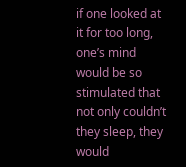if one looked at it for too long, one’s mind would be so stimulated that not only couldn’t they sleep, they would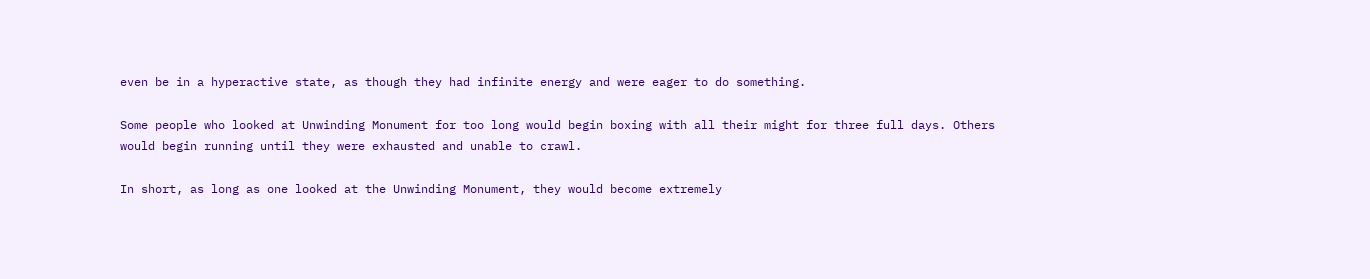even be in a hyperactive state, as though they had infinite energy and were eager to do something.

Some people who looked at Unwinding Monument for too long would begin boxing with all their might for three full days. Others would begin running until they were exhausted and unable to crawl.

In short, as long as one looked at the Unwinding Monument, they would become extremely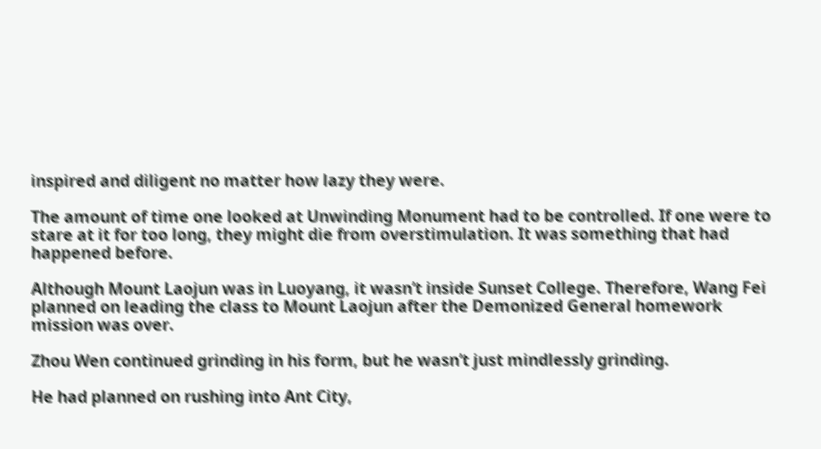inspired and diligent no matter how lazy they were.

The amount of time one looked at Unwinding Monument had to be controlled. If one were to stare at it for too long, they might die from overstimulation. It was something that had happened before.

Although Mount Laojun was in Luoyang, it wasn’t inside Sunset College. Therefore, Wang Fei planned on leading the class to Mount Laojun after the Demonized General homework mission was over.

Zhou Wen continued grinding in his form, but he wasn’t just mindlessly grinding.

He had planned on rushing into Ant City,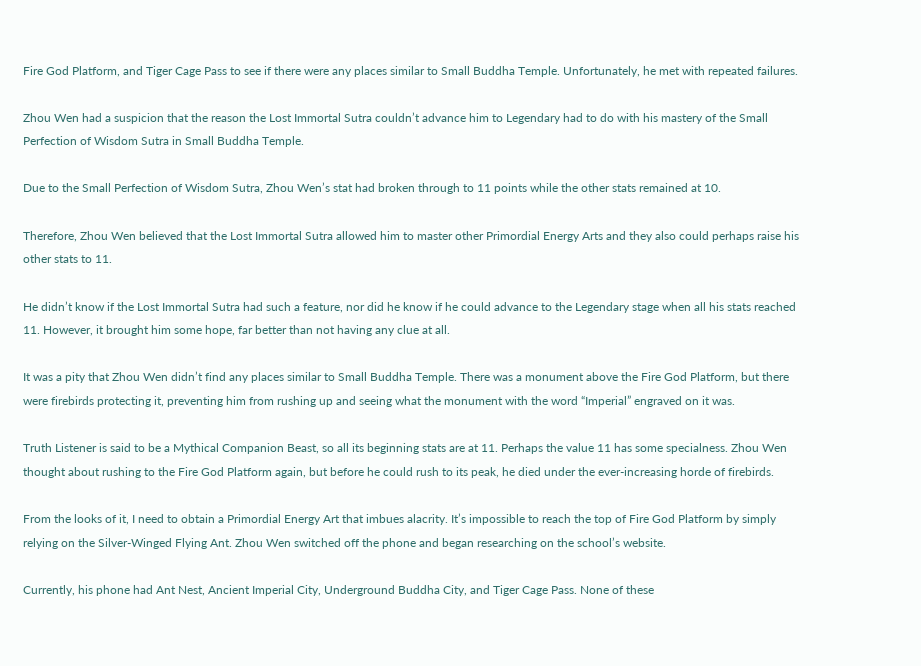Fire God Platform, and Tiger Cage Pass to see if there were any places similar to Small Buddha Temple. Unfortunately, he met with repeated failures.

Zhou Wen had a suspicion that the reason the Lost Immortal Sutra couldn’t advance him to Legendary had to do with his mastery of the Small Perfection of Wisdom Sutra in Small Buddha Temple.

Due to the Small Perfection of Wisdom Sutra, Zhou Wen’s stat had broken through to 11 points while the other stats remained at 10.

Therefore, Zhou Wen believed that the Lost Immortal Sutra allowed him to master other Primordial Energy Arts and they also could perhaps raise his other stats to 11.

He didn’t know if the Lost Immortal Sutra had such a feature, nor did he know if he could advance to the Legendary stage when all his stats reached 11. However, it brought him some hope, far better than not having any clue at all.

It was a pity that Zhou Wen didn’t find any places similar to Small Buddha Temple. There was a monument above the Fire God Platform, but there were firebirds protecting it, preventing him from rushing up and seeing what the monument with the word “Imperial” engraved on it was.

Truth Listener is said to be a Mythical Companion Beast, so all its beginning stats are at 11. Perhaps the value 11 has some specialness. Zhou Wen thought about rushing to the Fire God Platform again, but before he could rush to its peak, he died under the ever-increasing horde of firebirds.

From the looks of it, I need to obtain a Primordial Energy Art that imbues alacrity. It’s impossible to reach the top of Fire God Platform by simply relying on the Silver-Winged Flying Ant. Zhou Wen switched off the phone and began researching on the school’s website.

Currently, his phone had Ant Nest, Ancient Imperial City, Underground Buddha City, and Tiger Cage Pass. None of these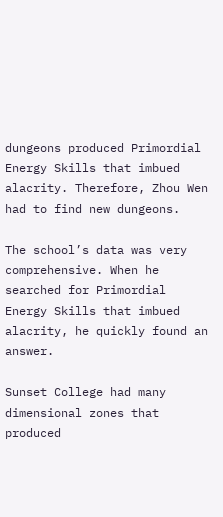dungeons produced Primordial Energy Skills that imbued alacrity. Therefore, Zhou Wen had to find new dungeons.

The school’s data was very comprehensive. When he searched for Primordial Energy Skills that imbued alacrity, he quickly found an answer.

Sunset College had many dimensional zones that produced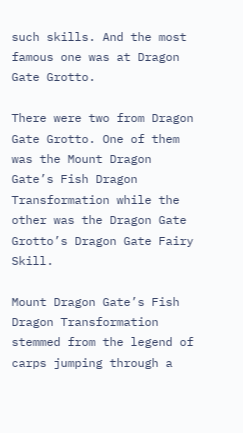such skills. And the most famous one was at Dragon Gate Grotto.

There were two from Dragon Gate Grotto. One of them was the Mount Dragon Gate’s Fish Dragon Transformation while the other was the Dragon Gate Grotto’s Dragon Gate Fairy Skill.

Mount Dragon Gate’s Fish Dragon Transformation stemmed from the legend of carps jumping through a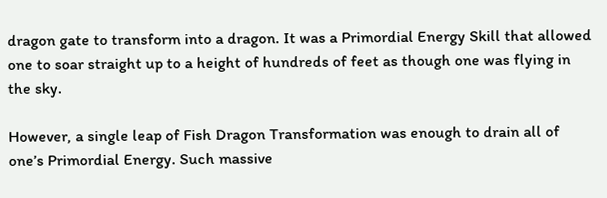dragon gate to transform into a dragon. It was a Primordial Energy Skill that allowed one to soar straight up to a height of hundreds of feet as though one was flying in the sky.

However, a single leap of Fish Dragon Transformation was enough to drain all of one’s Primordial Energy. Such massive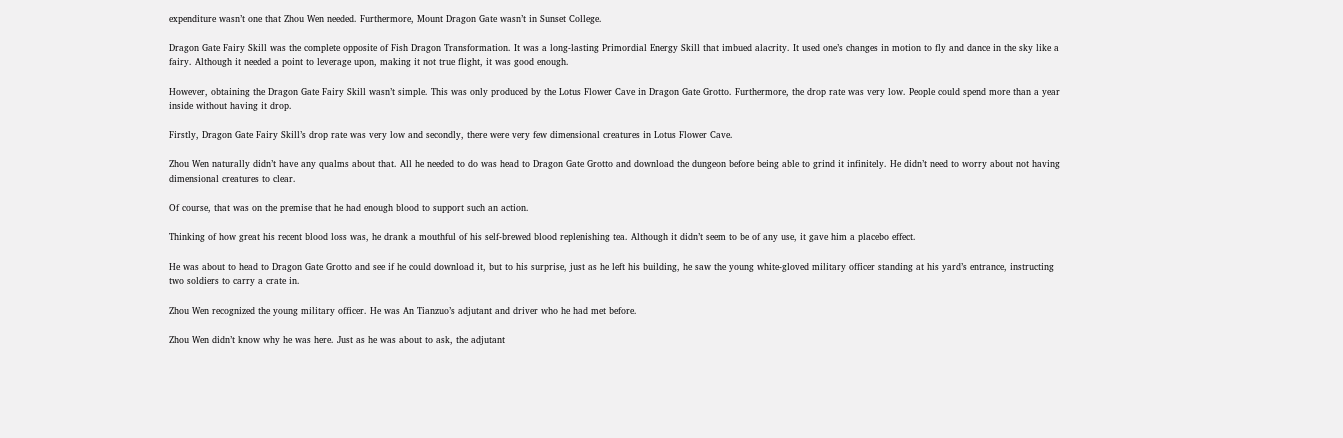expenditure wasn’t one that Zhou Wen needed. Furthermore, Mount Dragon Gate wasn’t in Sunset College.

Dragon Gate Fairy Skill was the complete opposite of Fish Dragon Transformation. It was a long-lasting Primordial Energy Skill that imbued alacrity. It used one’s changes in motion to fly and dance in the sky like a fairy. Although it needed a point to leverage upon, making it not true flight, it was good enough.

However, obtaining the Dragon Gate Fairy Skill wasn’t simple. This was only produced by the Lotus Flower Cave in Dragon Gate Grotto. Furthermore, the drop rate was very low. People could spend more than a year inside without having it drop.

Firstly, Dragon Gate Fairy Skill’s drop rate was very low and secondly, there were very few dimensional creatures in Lotus Flower Cave.

Zhou Wen naturally didn’t have any qualms about that. All he needed to do was head to Dragon Gate Grotto and download the dungeon before being able to grind it infinitely. He didn’t need to worry about not having dimensional creatures to clear.

Of course, that was on the premise that he had enough blood to support such an action.

Thinking of how great his recent blood loss was, he drank a mouthful of his self-brewed blood replenishing tea. Although it didn’t seem to be of any use, it gave him a placebo effect.

He was about to head to Dragon Gate Grotto and see if he could download it, but to his surprise, just as he left his building, he saw the young white-gloved military officer standing at his yard’s entrance, instructing two soldiers to carry a crate in.

Zhou Wen recognized the young military officer. He was An Tianzuo’s adjutant and driver who he had met before.

Zhou Wen didn’t know why he was here. Just as he was about to ask, the adjutant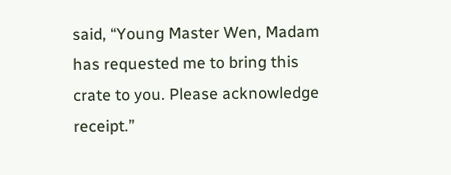said, “Young Master Wen, Madam has requested me to bring this crate to you. Please acknowledge receipt.”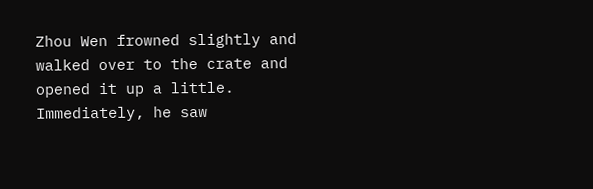Zhou Wen frowned slightly and walked over to the crate and opened it up a little. Immediately, he saw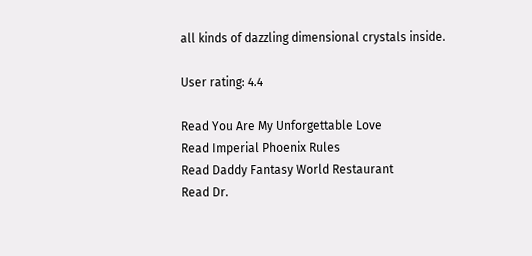all kinds of dazzling dimensional crystals inside.

User rating: 4.4

Read You Are My Unforgettable Love
Read Imperial Phoenix Rules
Read Daddy Fantasy World Restaurant
Read Dr.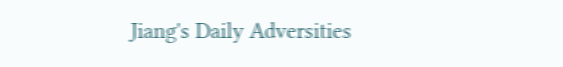Jiang's Daily Adversities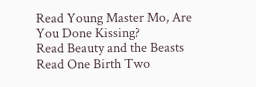Read Young Master Mo, Are You Done Kissing?
Read Beauty and the Beasts
Read One Birth Two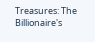Treasures: The Billionaire's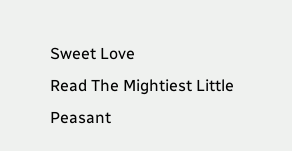Sweet Love
Read The Mightiest Little Peasant